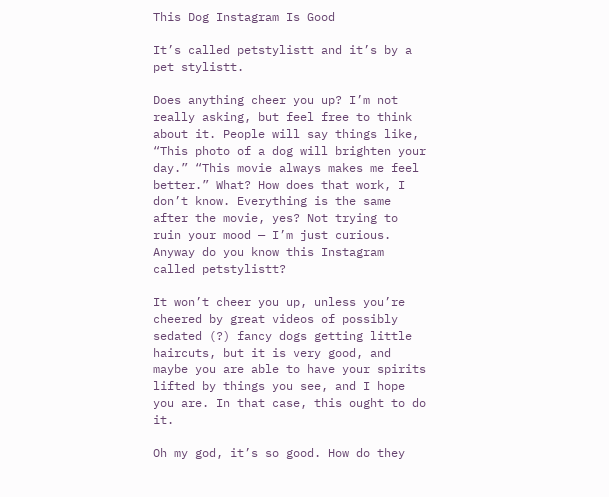This Dog Instagram Is Good

It’s called petstylistt and it’s by a pet stylistt.

Does anything cheer you up? I’m not really asking, but feel free to think about it. People will say things like, “This photo of a dog will brighten your day.” “This movie always makes me feel better.” What? How does that work, I don’t know. Everything is the same after the movie, yes? Not trying to ruin your mood — I’m just curious. Anyway do you know this Instagram called petstylistt?

It won’t cheer you up, unless you’re cheered by great videos of possibly sedated (?) fancy dogs getting little haircuts, but it is very good, and maybe you are able to have your spirits lifted by things you see, and I hope you are. In that case, this ought to do it.

Oh my god, it’s so good. How do they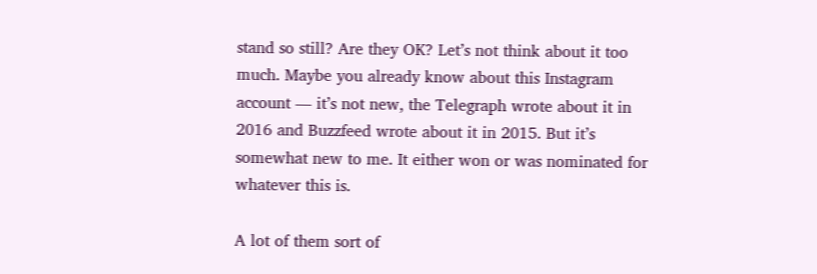stand so still? Are they OK? Let’s not think about it too much. Maybe you already know about this Instagram account — it’s not new, the Telegraph wrote about it in 2016 and Buzzfeed wrote about it in 2015. But it’s somewhat new to me. It either won or was nominated for whatever this is.

A lot of them sort of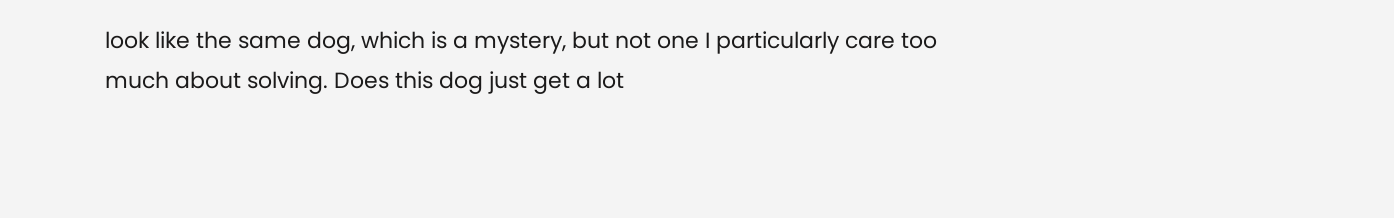look like the same dog, which is a mystery, but not one I particularly care too much about solving. Does this dog just get a lot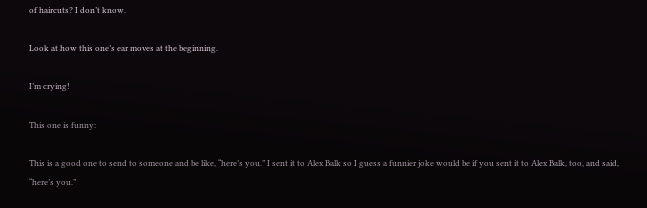of haircuts? I don’t know.

Look at how this one’s ear moves at the beginning.

I’m crying!

This one is funny:

This is a good one to send to someone and be like, “here’s you.” I sent it to Alex Balk so I guess a funnier joke would be if you sent it to Alex Balk, too, and said, “here’s you.”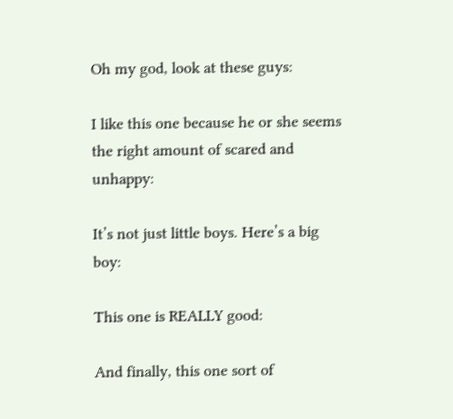Oh my god, look at these guys:

I like this one because he or she seems the right amount of scared and unhappy:

It’s not just little boys. Here’s a big boy:

This one is REALLY good:

And finally, this one sort of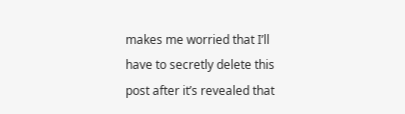makes me worried that I’ll have to secretly delete this post after it’s revealed that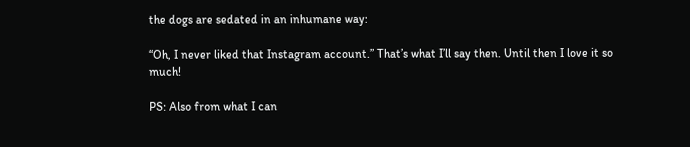the dogs are sedated in an inhumane way:

“Oh, I never liked that Instagram account.” That’s what I’ll say then. Until then I love it so much!

PS: Also from what I can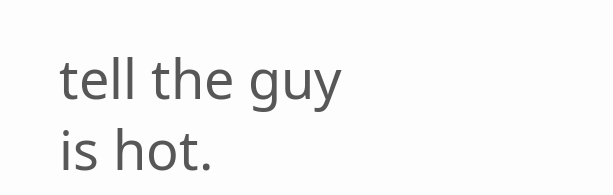tell the guy is hot.